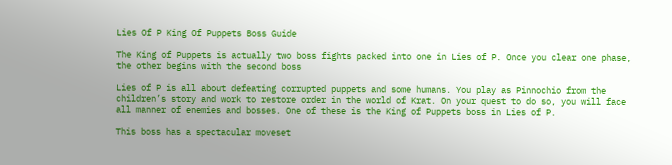Lies Of P King Of Puppets Boss Guide

The King of Puppets is actually two boss fights packed into one in Lies of P. Once you clear one phase, the other begins with the second boss

Lies of P is all about defeating corrupted puppets and some humans. You play as Pinnochio from the children’s story and work to restore order in the world of Krat. On your quest to do so, you will face all manner of enemies and bosses. One of these is the King of Puppets boss in Lies of P.

This boss has a spectacular moveset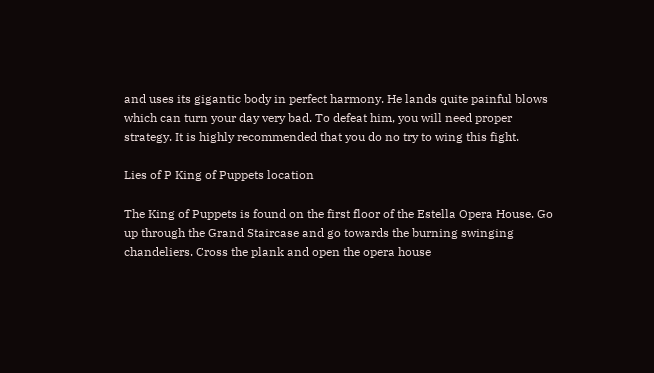and uses its gigantic body in perfect harmony. He lands quite painful blows which can turn your day very bad. To defeat him, you will need proper strategy. It is highly recommended that you do no try to wing this fight.

Lies of P King of Puppets location

The King of Puppets is found on the first floor of the Estella Opera House. Go up through the Grand Staircase and go towards the burning swinging chandeliers. Cross the plank and open the opera house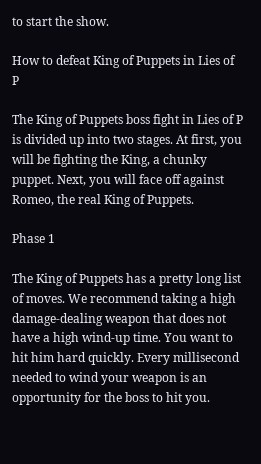to start the show.

How to defeat King of Puppets in Lies of P

The King of Puppets boss fight in Lies of P is divided up into two stages. At first, you will be fighting the King, a chunky puppet. Next, you will face off against Romeo, the real King of Puppets.

Phase 1

The King of Puppets has a pretty long list of moves. We recommend taking a high damage-dealing weapon that does not have a high wind-up time. You want to hit him hard quickly. Every millisecond needed to wind your weapon is an opportunity for the boss to hit you.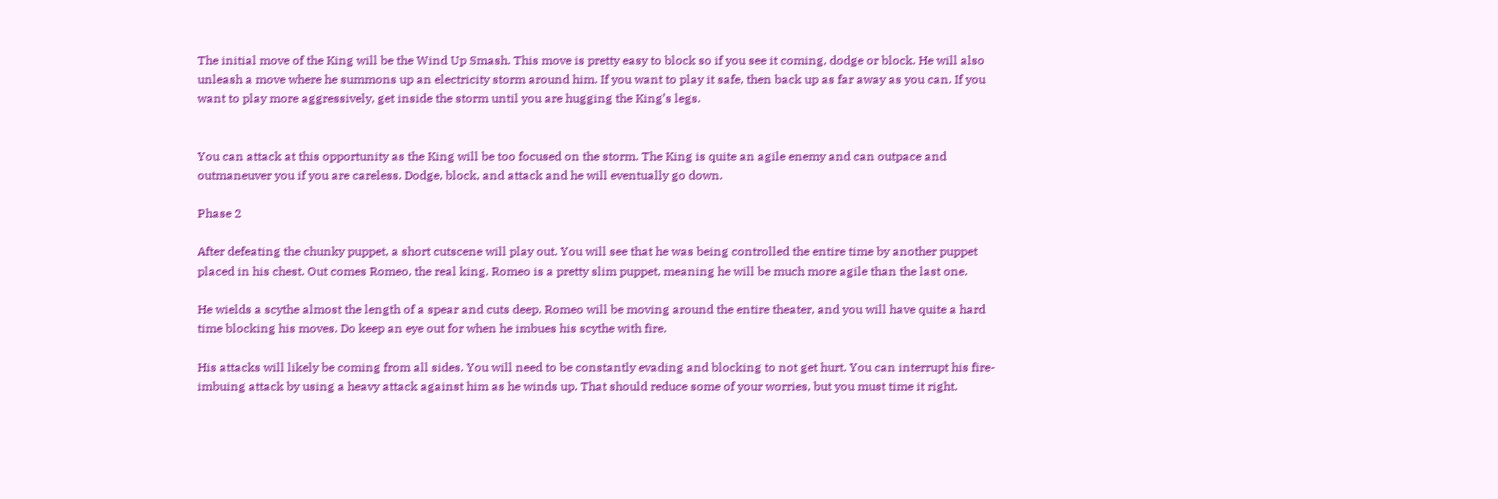The initial move of the King will be the Wind Up Smash. This move is pretty easy to block so if you see it coming, dodge or block. He will also unleash a move where he summons up an electricity storm around him. If you want to play it safe, then back up as far away as you can. If you want to play more aggressively, get inside the storm until you are hugging the King’s legs.


You can attack at this opportunity as the King will be too focused on the storm. The King is quite an agile enemy and can outpace and outmaneuver you if you are careless. Dodge, block, and attack and he will eventually go down.

Phase 2

After defeating the chunky puppet, a short cutscene will play out. You will see that he was being controlled the entire time by another puppet placed in his chest. Out comes Romeo, the real king. Romeo is a pretty slim puppet, meaning he will be much more agile than the last one.

He wields a scythe almost the length of a spear and cuts deep. Romeo will be moving around the entire theater, and you will have quite a hard time blocking his moves. Do keep an eye out for when he imbues his scythe with fire.

His attacks will likely be coming from all sides. You will need to be constantly evading and blocking to not get hurt. You can interrupt his fire-imbuing attack by using a heavy attack against him as he winds up. That should reduce some of your worries, but you must time it right.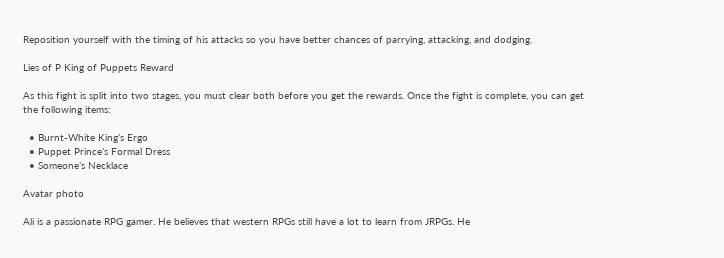Reposition yourself with the timing of his attacks so you have better chances of parrying, attacking, and dodging.

Lies of P King of Puppets Reward

As this fight is split into two stages, you must clear both before you get the rewards. Once the fight is complete, you can get the following items:

  • Burnt-White King’s Ergo
  • Puppet Prince’s Formal Dress
  • Someone’s Necklace

Avatar photo

Ali is a passionate RPG gamer. He believes that western RPGs still have a lot to learn from JRPGs. He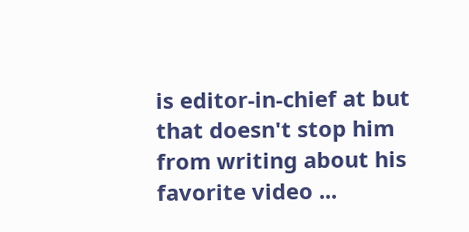is editor-in-chief at but that doesn't stop him from writing about his favorite video ...